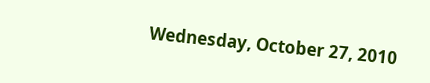Wednesday, October 27, 2010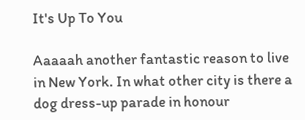It's Up To You

Aaaaah another fantastic reason to live in New York. In what other city is there a dog dress-up parade in honour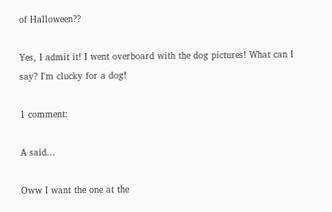of Halloween??

Yes, I admit it! I went overboard with the dog pictures! What can I say? I'm clucky for a dog!

1 comment:

A said...

Oww I want the one at the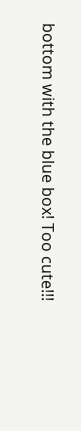bottom with the blue box! Too cute!!!